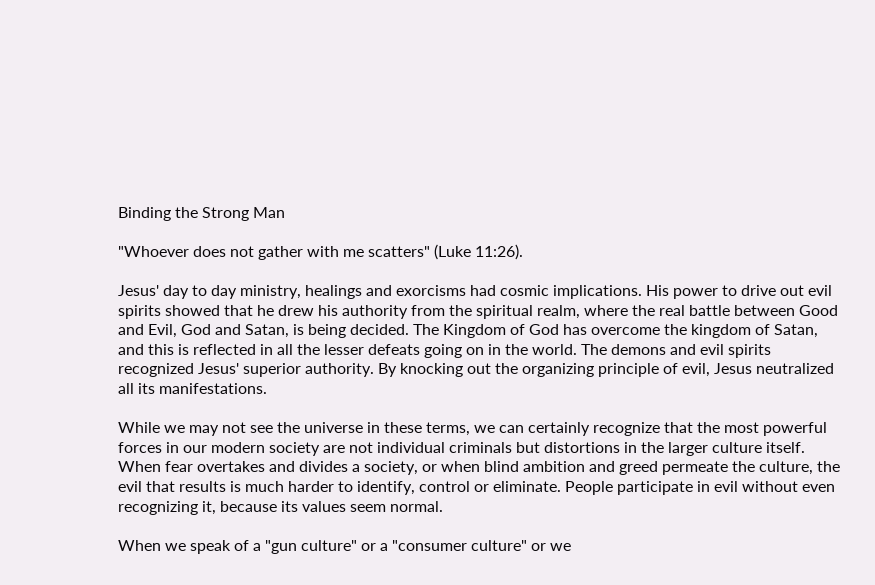Binding the Strong Man

"Whoever does not gather with me scatters" (Luke 11:26).

Jesus' day to day ministry, healings and exorcisms had cosmic implications. His power to drive out evil spirits showed that he drew his authority from the spiritual realm, where the real battle between Good and Evil, God and Satan, is being decided. The Kingdom of God has overcome the kingdom of Satan, and this is reflected in all the lesser defeats going on in the world. The demons and evil spirits recognized Jesus' superior authority. By knocking out the organizing principle of evil, Jesus neutralized all its manifestations.

While we may not see the universe in these terms, we can certainly recognize that the most powerful forces in our modern society are not individual criminals but distortions in the larger culture itself. When fear overtakes and divides a society, or when blind ambition and greed permeate the culture, the evil that results is much harder to identify, control or eliminate. People participate in evil without even recognizing it, because its values seem normal.

When we speak of a "gun culture" or a "consumer culture" or we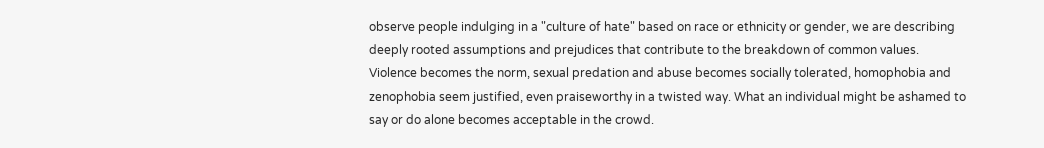observe people indulging in a "culture of hate" based on race or ethnicity or gender, we are describing deeply rooted assumptions and prejudices that contribute to the breakdown of common values.  Violence becomes the norm, sexual predation and abuse becomes socially tolerated, homophobia and zenophobia seem justified, even praiseworthy in a twisted way. What an individual might be ashamed to say or do alone becomes acceptable in the crowd.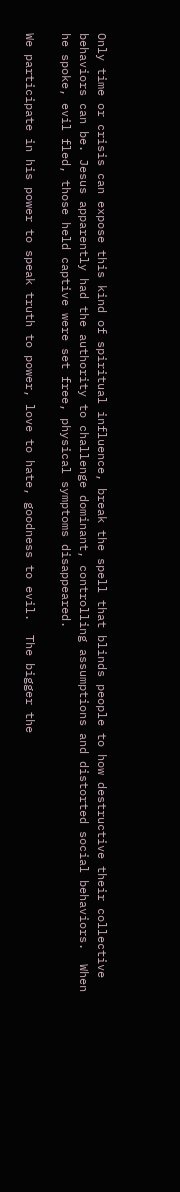Only time or crisis can expose this kind of spiritual influence, break the spell that blinds people to how destructive their collective behaviors can be. Jesus apparently had the authority to challenge dominant, controlling assumptions and distorted social behaviors.  When he spoke, evil fled, those held captive were set free, physical symptoms disappeared.

We participate in his power to speak truth to power, love to hate, goodness to evil.  The bigger the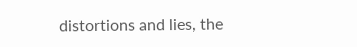distortions and lies, the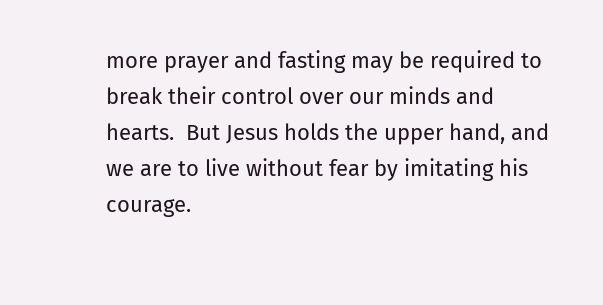more prayer and fasting may be required to break their control over our minds and hearts.  But Jesus holds the upper hand, and we are to live without fear by imitating his courage.